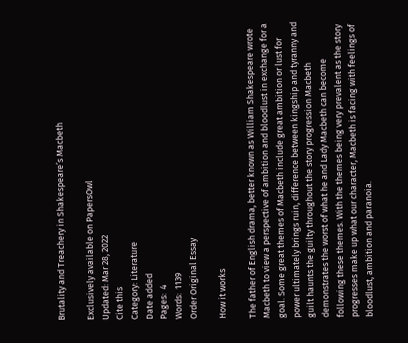Brutality and Treachery in Shakespeare’s Macbeth

Exclusively available on PapersOwl
Updated: Mar 28, 2022
Cite this
Category: Literature
Date added
Pages:  4
Words:  1139
Order Original Essay

How it works

The father of English drama, better known as William Shakespeare wrote Macbeth to view a perspective of ambition and bloodlust in exchange for a goal. Some great themes of Macbeth include great ambition or lust for power ultimately brings ruin, difference between kingship and tyranny and guilt haunts the guilty throughout the story progression Macbeth demonstrates the worst of what he and Lady Macbeth can become following these themes. With the themes being very prevalent as the story progresses make up what our character, Macbeth is facing with feelings of bloodlust, ambition and paranoia.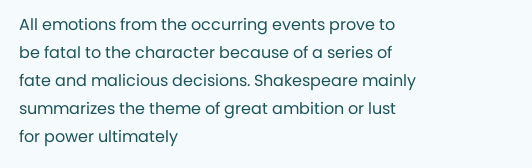All emotions from the occurring events prove to be fatal to the character because of a series of fate and malicious decisions. Shakespeare mainly summarizes the theme of great ambition or lust for power ultimately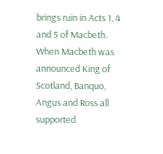brings ruin in Acts 1, 4 and 5 of Macbeth. When Macbeth was announced King of Scotland, Banquo, Angus and Ross all supported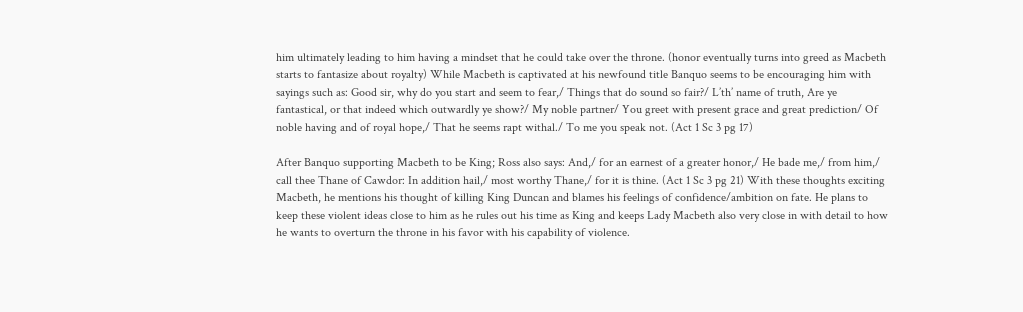him ultimately leading to him having a mindset that he could take over the throne. (honor eventually turns into greed as Macbeth starts to fantasize about royalty) While Macbeth is captivated at his newfound title Banquo seems to be encouraging him with sayings such as: Good sir, why do you start and seem to fear,/ Things that do sound so fair?/ L’th’ name of truth, Are ye fantastical, or that indeed which outwardly ye show?/ My noble partner/ You greet with present grace and great prediction/ Of noble having and of royal hope,/ That he seems rapt withal./ To me you speak not. (Act 1 Sc 3 pg 17)

After Banquo supporting Macbeth to be King; Ross also says: And,/ for an earnest of a greater honor,/ He bade me,/ from him,/ call thee Thane of Cawdor: In addition hail,/ most worthy Thane,/ for it is thine. (Act 1 Sc 3 pg 21) With these thoughts exciting Macbeth, he mentions his thought of killing King Duncan and blames his feelings of confidence/ambition on fate. He plans to keep these violent ideas close to him as he rules out his time as King and keeps Lady Macbeth also very close in with detail to how he wants to overturn the throne in his favor with his capability of violence.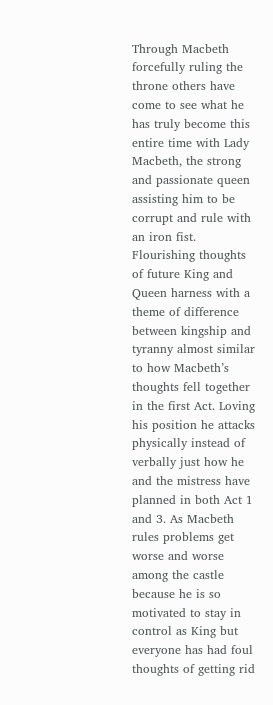Through Macbeth forcefully ruling the throne others have come to see what he has truly become this entire time with Lady Macbeth, the strong and passionate queen assisting him to be corrupt and rule with an iron fist. Flourishing thoughts of future King and Queen harness with a theme of difference between kingship and tyranny almost similar to how Macbeth’s thoughts fell together in the first Act. Loving his position he attacks physically instead of verbally just how he and the mistress have planned in both Act 1 and 3. As Macbeth rules problems get worse and worse among the castle because he is so motivated to stay in control as King but everyone has had foul thoughts of getting rid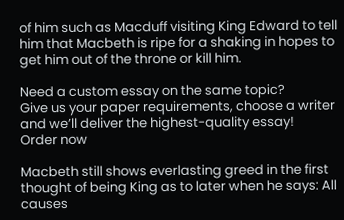of him such as Macduff visiting King Edward to tell him that Macbeth is ripe for a shaking in hopes to get him out of the throne or kill him.

Need a custom essay on the same topic?
Give us your paper requirements, choose a writer and we’ll deliver the highest-quality essay!
Order now

Macbeth still shows everlasting greed in the first thought of being King as to later when he says: All causes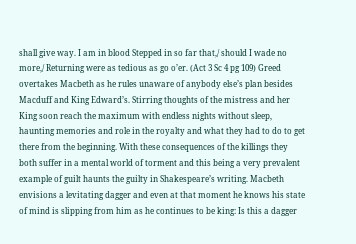shall give way. I am in blood Stepped in so far that,/ should I wade no more,/ Returning were as tedious as go o’er. (Act 3 Sc 4 pg 109) Greed overtakes Macbeth as he rules unaware of anybody else’s plan besides Macduff and King Edward’s. Stirring thoughts of the mistress and her King soon reach the maximum with endless nights without sleep, haunting memories and role in the royalty and what they had to do to get there from the beginning. With these consequences of the killings they both suffer in a mental world of torment and this being a very prevalent example of guilt haunts the guilty in Shakespeare’s writing. Macbeth envisions a levitating dagger and even at that moment he knows his state of mind is slipping from him as he continues to be king: Is this a dagger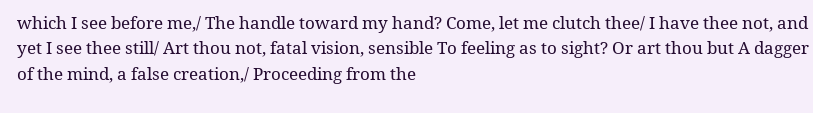which I see before me,/ The handle toward my hand? Come, let me clutch thee/ I have thee not, and yet I see thee still/ Art thou not, fatal vision, sensible To feeling as to sight? Or art thou but A dagger of the mind, a false creation,/ Proceeding from the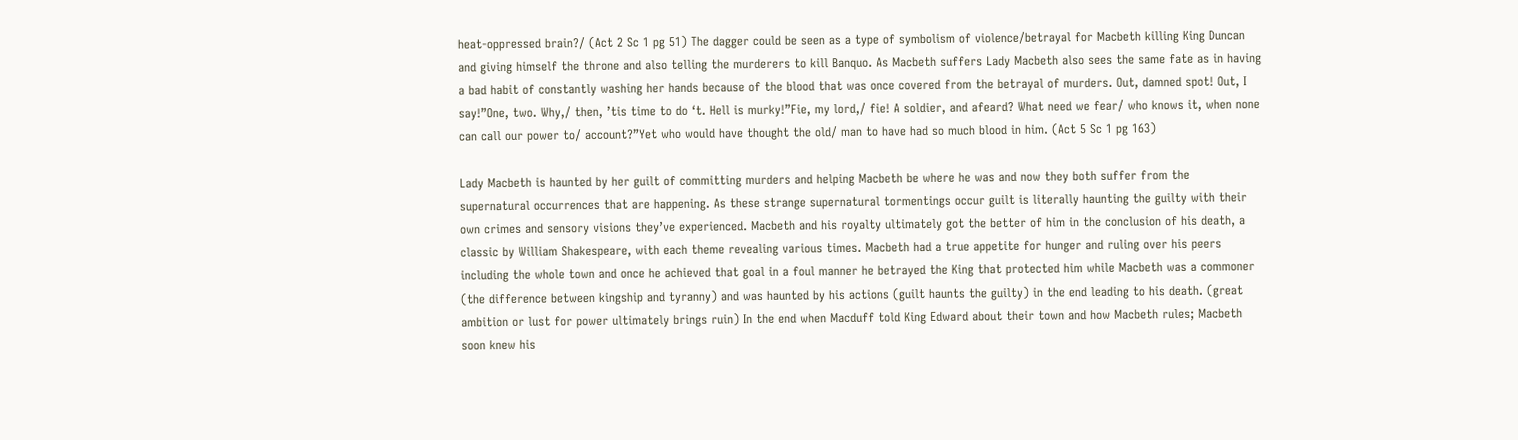heat-oppressed brain?/ (Act 2 Sc 1 pg 51) The dagger could be seen as a type of symbolism of violence/betrayal for Macbeth killing King Duncan and giving himself the throne and also telling the murderers to kill Banquo. As Macbeth suffers Lady Macbeth also sees the same fate as in having a bad habit of constantly washing her hands because of the blood that was once covered from the betrayal of murders. Out, damned spot! Out, I say!”One, two. Why,/ then, ’tis time to do ‘t. Hell is murky!”Fie, my lord,/ fie! A soldier, and afeard? What need we fear/ who knows it, when none can call our power to/ account?”Yet who would have thought the old/ man to have had so much blood in him. (Act 5 Sc 1 pg 163)

Lady Macbeth is haunted by her guilt of committing murders and helping Macbeth be where he was and now they both suffer from the supernatural occurrences that are happening. As these strange supernatural tormentings occur guilt is literally haunting the guilty with their own crimes and sensory visions they’ve experienced. Macbeth and his royalty ultimately got the better of him in the conclusion of his death, a classic by William Shakespeare, with each theme revealing various times. Macbeth had a true appetite for hunger and ruling over his peers including the whole town and once he achieved that goal in a foul manner he betrayed the King that protected him while Macbeth was a commoner (the difference between kingship and tyranny) and was haunted by his actions (guilt haunts the guilty) in the end leading to his death. (great ambition or lust for power ultimately brings ruin) In the end when Macduff told King Edward about their town and how Macbeth rules; Macbeth soon knew his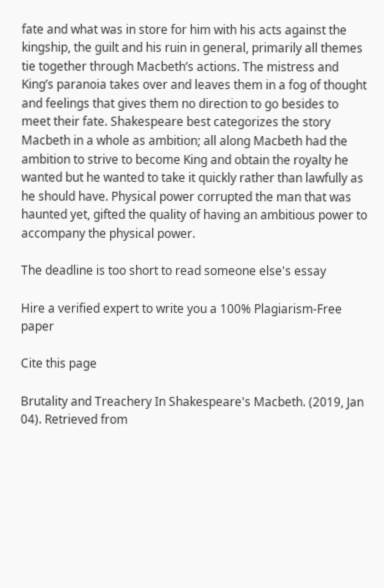fate and what was in store for him with his acts against the kingship, the guilt and his ruin in general, primarily all themes tie together through Macbeth’s actions. The mistress and King’s paranoia takes over and leaves them in a fog of thought and feelings that gives them no direction to go besides to meet their fate. Shakespeare best categorizes the story Macbeth in a whole as ambition; all along Macbeth had the ambition to strive to become King and obtain the royalty he wanted but he wanted to take it quickly rather than lawfully as he should have. Physical power corrupted the man that was haunted yet, gifted the quality of having an ambitious power to accompany the physical power.

The deadline is too short to read someone else's essay

Hire a verified expert to write you a 100% Plagiarism-Free paper

Cite this page

Brutality and Treachery In Shakespeare's Macbeth. (2019, Jan 04). Retrieved from